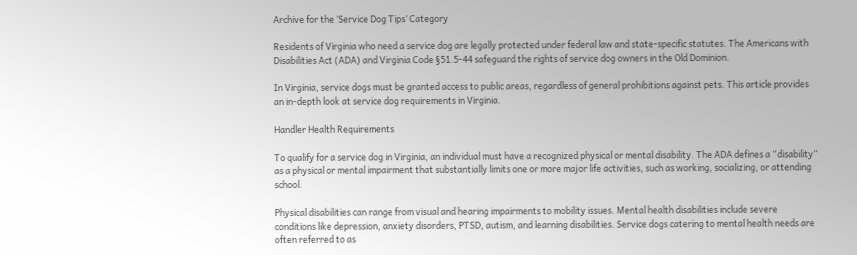Archive for the ‘Service Dog Tips’ Category

Residents of Virginia who need a service dog are legally protected under federal law and state-specific statutes. The Americans with Disabilities Act (ADA) and Virginia Code §51.5-44 safeguard the rights of service dog owners in the Old Dominion.

In Virginia, service dogs must be granted access to public areas, regardless of general prohibitions against pets. This article provides an in-depth look at service dog requirements in Virginia.

Handler Health Requirements

To qualify for a service dog in Virginia, an individual must have a recognized physical or mental disability. The ADA defines a “disability” as a physical or mental impairment that substantially limits one or more major life activities, such as working, socializing, or attending school.

Physical disabilities can range from visual and hearing impairments to mobility issues. Mental health disabilities include severe conditions like depression, anxiety disorders, PTSD, autism, and learning disabilities. Service dogs catering to mental health needs are often referred to as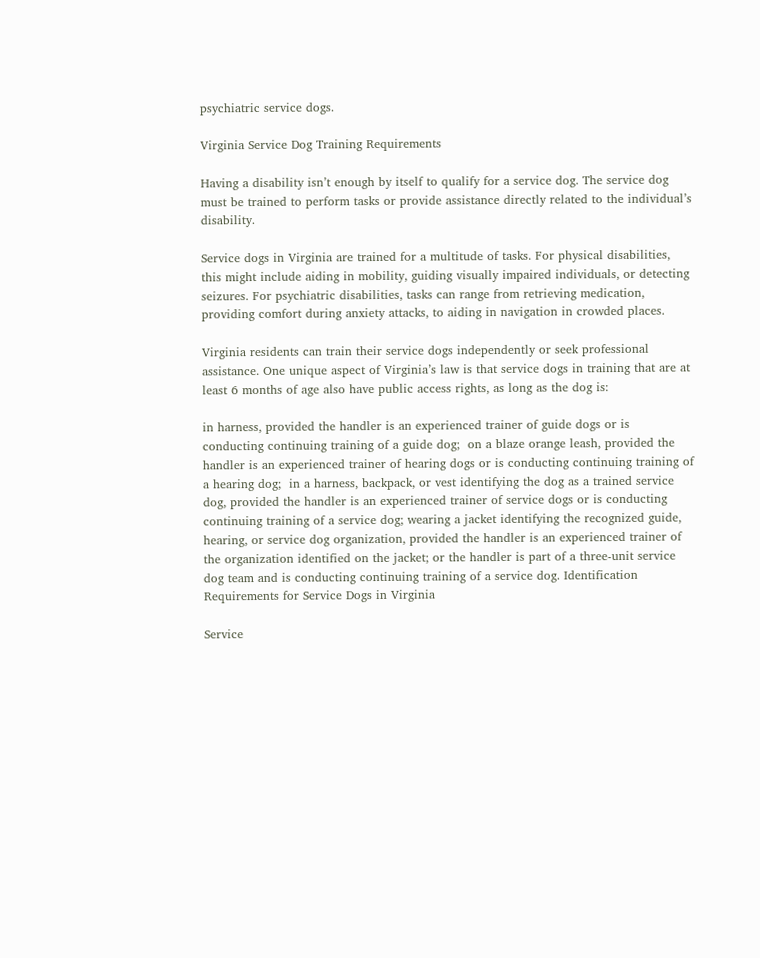psychiatric service dogs.

Virginia Service Dog Training Requirements

Having a disability isn’t enough by itself to qualify for a service dog. The service dog must be trained to perform tasks or provide assistance directly related to the individual’s disability.

Service dogs in Virginia are trained for a multitude of tasks. For physical disabilities, this might include aiding in mobility, guiding visually impaired individuals, or detecting seizures. For psychiatric disabilities, tasks can range from retrieving medication, providing comfort during anxiety attacks, to aiding in navigation in crowded places.

Virginia residents can train their service dogs independently or seek professional assistance. One unique aspect of Virginia’s law is that service dogs in training that are at least 6 months of age also have public access rights, as long as the dog is:

in harness, provided the handler is an experienced trainer of guide dogs or is conducting continuing training of a guide dog;  on a blaze orange leash, provided the handler is an experienced trainer of hearing dogs or is conducting continuing training of a hearing dog;  in a harness, backpack, or vest identifying the dog as a trained service dog, provided the handler is an experienced trainer of service dogs or is conducting continuing training of a service dog; wearing a jacket identifying the recognized guide, hearing, or service dog organization, provided the handler is an experienced trainer of the organization identified on the jacket; or the handler is part of a three-unit service dog team and is conducting continuing training of a service dog. Identification Requirements for Service Dogs in Virginia

Service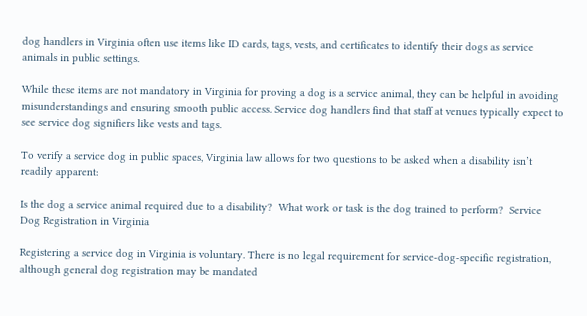dog handlers in Virginia often use items like ID cards, tags, vests, and certificates to identify their dogs as service animals in public settings.

While these items are not mandatory in Virginia for proving a dog is a service animal, they can be helpful in avoiding misunderstandings and ensuring smooth public access. Service dog handlers find that staff at venues typically expect to see service dog signifiers like vests and tags.

To verify a service dog in public spaces, Virginia law allows for two questions to be asked when a disability isn’t readily apparent:

Is the dog a service animal required due to a disability?  What work or task is the dog trained to perform?  Service Dog Registration in Virginia

Registering a service dog in Virginia is voluntary. There is no legal requirement for service-dog-specific registration, although general dog registration may be mandated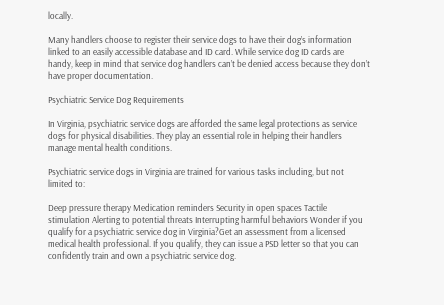locally.

Many handlers choose to register their service dogs to have their dog’s information linked to an easily accessible database and ID card. While service dog ID cards are handy, keep in mind that service dog handlers can’t be denied access because they don’t have proper documentation.

Psychiatric Service Dog Requirements

In Virginia, psychiatric service dogs are afforded the same legal protections as service dogs for physical disabilities. They play an essential role in helping their handlers manage mental health conditions.

Psychiatric service dogs in Virginia are trained for various tasks including, but not limited to:

Deep pressure therapy Medication reminders Security in open spaces Tactile stimulation Alerting to potential threats Interrupting harmful behaviors Wonder if you qualify for a psychiatric service dog in Virginia?Get an assessment from a licensed medical health professional. If you qualify, they can issue a PSD letter so that you can confidently train and own a psychiatric service dog.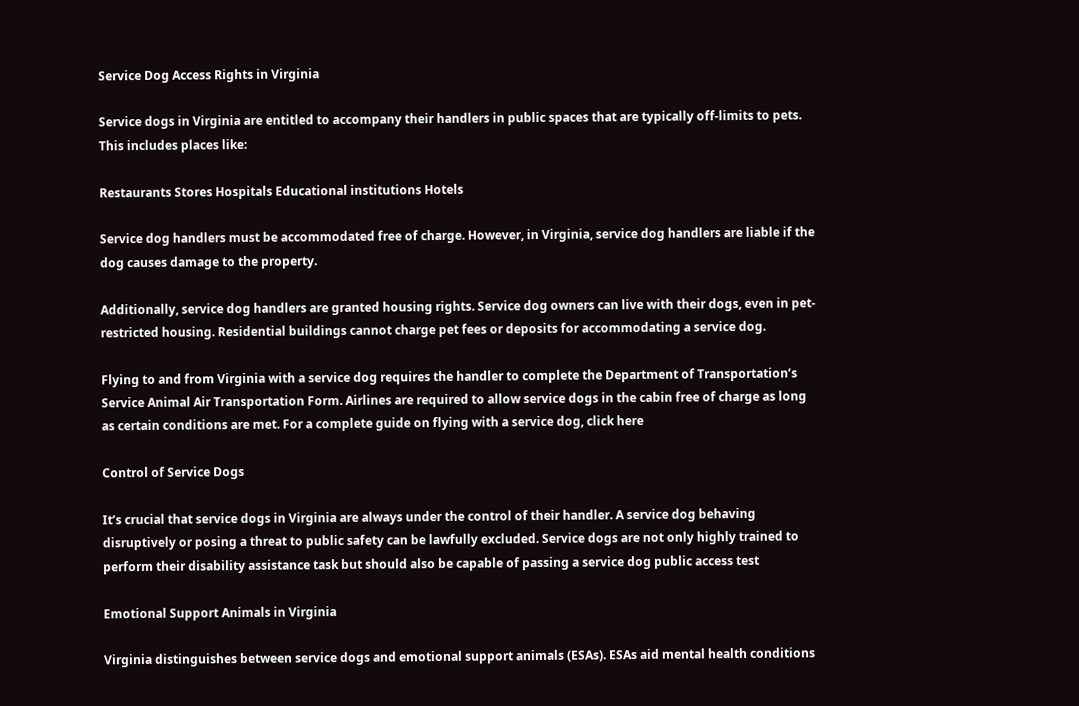Service Dog Access Rights in Virginia

Service dogs in Virginia are entitled to accompany their handlers in public spaces that are typically off-limits to pets. This includes places like:

Restaurants Stores Hospitals Educational institutions Hotels

Service dog handlers must be accommodated free of charge. However, in Virginia, service dog handlers are liable if the dog causes damage to the property.

Additionally, service dog handlers are granted housing rights. Service dog owners can live with their dogs, even in pet-restricted housing. Residential buildings cannot charge pet fees or deposits for accommodating a service dog.

Flying to and from Virginia with a service dog requires the handler to complete the Department of Transportation’s Service Animal Air Transportation Form. Airlines are required to allow service dogs in the cabin free of charge as long as certain conditions are met. For a complete guide on flying with a service dog, click here

Control of Service Dogs

It’s crucial that service dogs in Virginia are always under the control of their handler. A service dog behaving disruptively or posing a threat to public safety can be lawfully excluded. Service dogs are not only highly trained to perform their disability assistance task but should also be capable of passing a service dog public access test

Emotional Support Animals in Virginia

Virginia distinguishes between service dogs and emotional support animals (ESAs). ESAs aid mental health conditions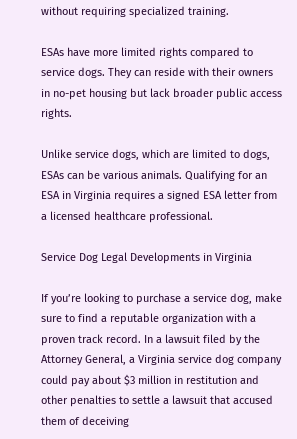without requiring specialized training.

ESAs have more limited rights compared to service dogs. They can reside with their owners in no-pet housing but lack broader public access rights.

Unlike service dogs, which are limited to dogs, ESAs can be various animals. Qualifying for an ESA in Virginia requires a signed ESA letter from a licensed healthcare professional.

Service Dog Legal Developments in Virginia

If you’re looking to purchase a service dog, make sure to find a reputable organization with a proven track record. In a lawsuit filed by the Attorney General, a Virginia service dog company could pay about $3 million in restitution and other penalties to settle a lawsuit that accused them of deceiving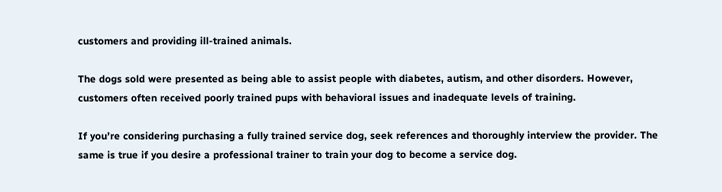customers and providing ill-trained animals.

The dogs sold were presented as being able to assist people with diabetes, autism, and other disorders. However, customers often received poorly trained pups with behavioral issues and inadequate levels of training.

If you’re considering purchasing a fully trained service dog, seek references and thoroughly interview the provider. The same is true if you desire a professional trainer to train your dog to become a service dog.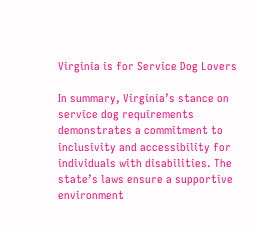Virginia is for Service Dog Lovers

In summary, Virginia’s stance on service dog requirements demonstrates a commitment to inclusivity and accessibility for individuals with disabilities. The state’s laws ensure a supportive environment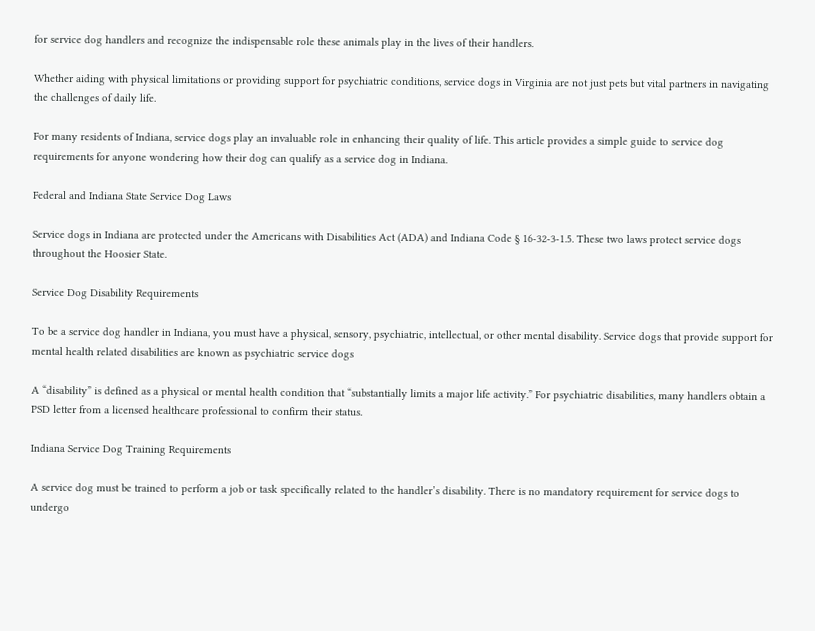for service dog handlers and recognize the indispensable role these animals play in the lives of their handlers.

Whether aiding with physical limitations or providing support for psychiatric conditions, service dogs in Virginia are not just pets but vital partners in navigating the challenges of daily life.

For many residents of Indiana, service dogs play an invaluable role in enhancing their quality of life. This article provides a simple guide to service dog requirements for anyone wondering how their dog can qualify as a service dog in Indiana.

Federal and Indiana State Service Dog Laws

Service dogs in Indiana are protected under the Americans with Disabilities Act (ADA) and Indiana Code § 16-32-3-1.5. These two laws protect service dogs throughout the Hoosier State.

Service Dog Disability Requirements

To be a service dog handler in Indiana, you must have a physical, sensory, psychiatric, intellectual, or other mental disability. Service dogs that provide support for mental health related disabilities are known as psychiatric service dogs

A “disability” is defined as a physical or mental health condition that “substantially limits a major life activity.” For psychiatric disabilities, many handlers obtain a PSD letter from a licensed healthcare professional to confirm their status.

Indiana Service Dog Training Requirements

A service dog must be trained to perform a job or task specifically related to the handler’s disability. There is no mandatory requirement for service dogs to undergo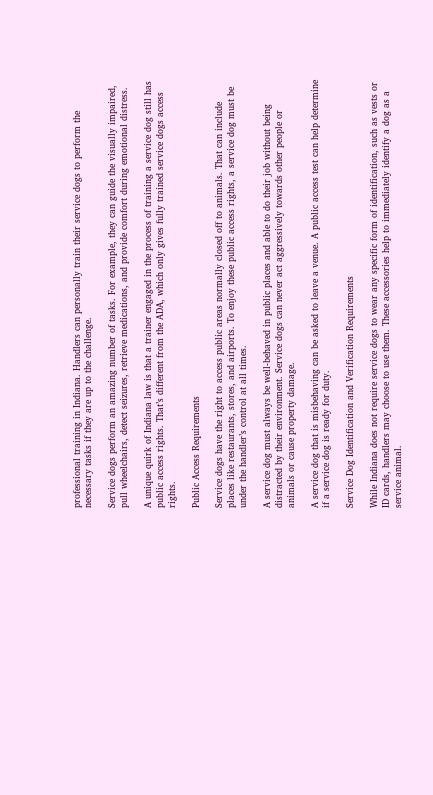professional training in Indiana. Handlers can personally train their service dogs to perform the necessary tasks if they are up to the challenge.

Service dogs perform an amazing number of tasks. For example, they can guide the visually impaired, pull wheelchairs, detect seizures, retrieve medications, and provide comfort during emotional distress.

A unique quirk of Indiana law is that a trainer engaged in the process of training a service dog still has public access rights. That’s different from the ADA, which only gives fully trained service dogs access rights.

Public Access Requirements

Service dogs have the right to access public areas normally closed off to animals. That can include places like restaurants, stores, and airports. To enjoy these public access rights, a service dog must be under the handler’s control at all times.

A service dog must always be well-behaved in public places and able to do their job without being distracted by their environment. Service dogs can never act aggressively towards other people or animals or cause property damage.

A service dog that is misbehaving can be asked to leave a venue. A public access test can help determine if a service dog is ready for duty.

Service Dog Identification and Verification Requirements

While Indiana does not require service dogs to wear any specific form of identification, such as vests or ID cards, handlers may choose to use them. These accessories help to immediately identify a dog as a service animal.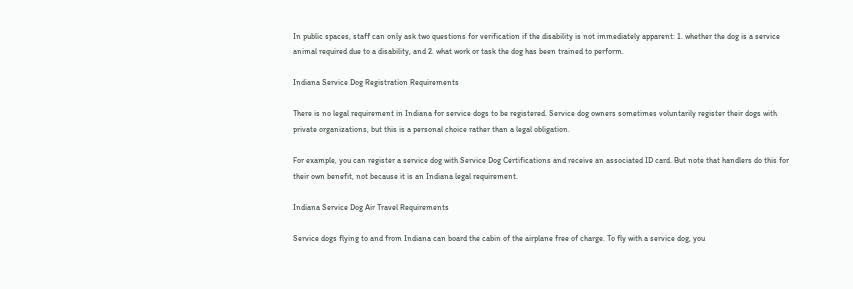In public spaces, staff can only ask two questions for verification if the disability is not immediately apparent: 1. whether the dog is a service animal required due to a disability, and 2. what work or task the dog has been trained to perform.

Indiana Service Dog Registration Requirements

There is no legal requirement in Indiana for service dogs to be registered. Service dog owners sometimes voluntarily register their dogs with private organizations, but this is a personal choice rather than a legal obligation.

For example, you can register a service dog with Service Dog Certifications and receive an associated ID card. But note that handlers do this for their own benefit, not because it is an Indiana legal requirement.

Indiana Service Dog Air Travel Requirements

Service dogs flying to and from Indiana can board the cabin of the airplane free of charge. To fly with a service dog, you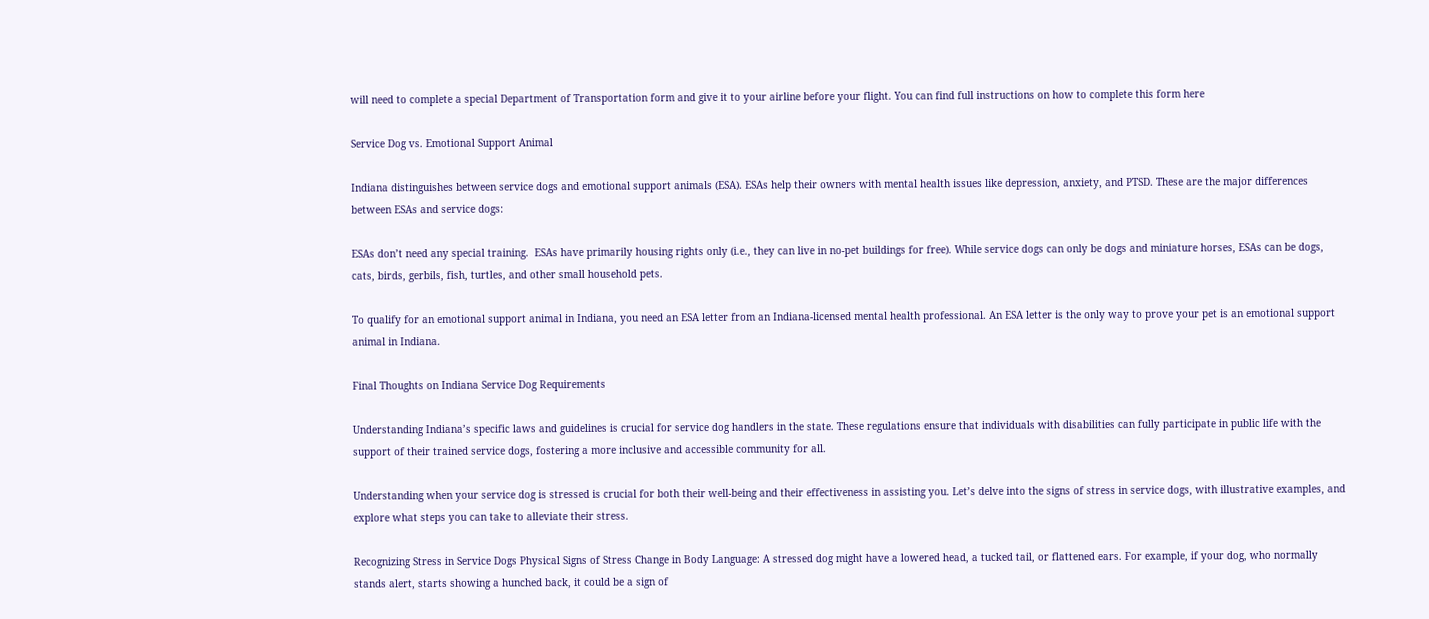will need to complete a special Department of Transportation form and give it to your airline before your flight. You can find full instructions on how to complete this form here

Service Dog vs. Emotional Support Animal

Indiana distinguishes between service dogs and emotional support animals (ESA). ESAs help their owners with mental health issues like depression, anxiety, and PTSD. These are the major differences between ESAs and service dogs:

ESAs don’t need any special training.  ESAs have primarily housing rights only (i.e., they can live in no-pet buildings for free). While service dogs can only be dogs and miniature horses, ESAs can be dogs, cats, birds, gerbils, fish, turtles, and other small household pets.

To qualify for an emotional support animal in Indiana, you need an ESA letter from an Indiana-licensed mental health professional. An ESA letter is the only way to prove your pet is an emotional support animal in Indiana.

Final Thoughts on Indiana Service Dog Requirements

Understanding Indiana’s specific laws and guidelines is crucial for service dog handlers in the state. These regulations ensure that individuals with disabilities can fully participate in public life with the support of their trained service dogs, fostering a more inclusive and accessible community for all.

Understanding when your service dog is stressed is crucial for both their well-being and their effectiveness in assisting you. Let’s delve into the signs of stress in service dogs, with illustrative examples, and explore what steps you can take to alleviate their stress.

Recognizing Stress in Service Dogs Physical Signs of Stress Change in Body Language: A stressed dog might have a lowered head, a tucked tail, or flattened ears. For example, if your dog, who normally stands alert, starts showing a hunched back, it could be a sign of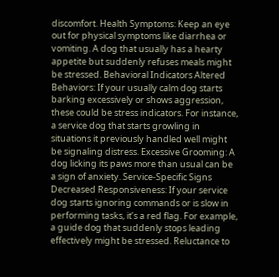discomfort. Health Symptoms: Keep an eye out for physical symptoms like diarrhea or vomiting. A dog that usually has a hearty appetite but suddenly refuses meals might be stressed. Behavioral Indicators Altered Behaviors: If your usually calm dog starts barking excessively or shows aggression, these could be stress indicators. For instance, a service dog that starts growling in situations it previously handled well might be signaling distress. Excessive Grooming: A dog licking its paws more than usual can be a sign of anxiety. Service-Specific Signs Decreased Responsiveness: If your service dog starts ignoring commands or is slow in performing tasks, it’s a red flag. For example, a guide dog that suddenly stops leading effectively might be stressed. Reluctance to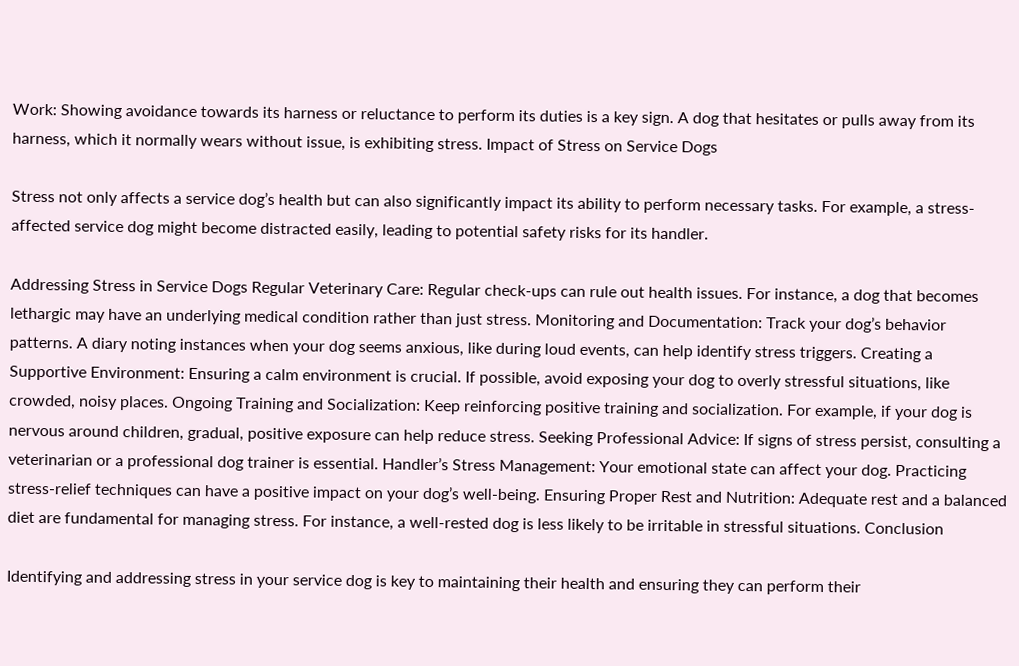Work: Showing avoidance towards its harness or reluctance to perform its duties is a key sign. A dog that hesitates or pulls away from its harness, which it normally wears without issue, is exhibiting stress. Impact of Stress on Service Dogs

Stress not only affects a service dog’s health but can also significantly impact its ability to perform necessary tasks. For example, a stress-affected service dog might become distracted easily, leading to potential safety risks for its handler.

Addressing Stress in Service Dogs Regular Veterinary Care: Regular check-ups can rule out health issues. For instance, a dog that becomes lethargic may have an underlying medical condition rather than just stress. Monitoring and Documentation: Track your dog’s behavior patterns. A diary noting instances when your dog seems anxious, like during loud events, can help identify stress triggers. Creating a Supportive Environment: Ensuring a calm environment is crucial. If possible, avoid exposing your dog to overly stressful situations, like crowded, noisy places. Ongoing Training and Socialization: Keep reinforcing positive training and socialization. For example, if your dog is nervous around children, gradual, positive exposure can help reduce stress. Seeking Professional Advice: If signs of stress persist, consulting a veterinarian or a professional dog trainer is essential. Handler’s Stress Management: Your emotional state can affect your dog. Practicing stress-relief techniques can have a positive impact on your dog’s well-being. Ensuring Proper Rest and Nutrition: Adequate rest and a balanced diet are fundamental for managing stress. For instance, a well-rested dog is less likely to be irritable in stressful situations. Conclusion

Identifying and addressing stress in your service dog is key to maintaining their health and ensuring they can perform their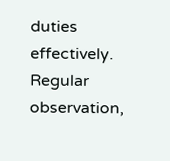duties effectively. Regular observation,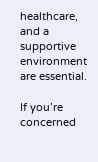healthcare, and a supportive environment are essential.

If you’re concerned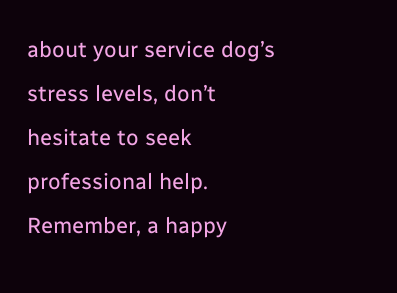about your service dog’s stress levels, don’t hesitate to seek professional help. Remember, a happy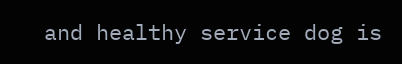and healthy service dog is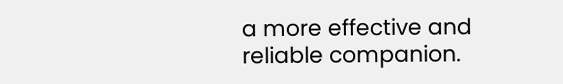a more effective and reliable companion.